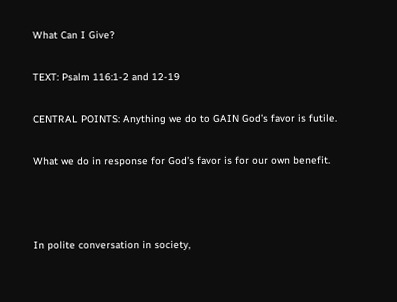What Can I Give?

TEXT: Psalm 116:1-2 and 12-19

CENTRAL POINTS: Anything we do to GAIN God’s favor is futile.

What we do in response for God’s favor is for our own benefit.



In polite conversation in society,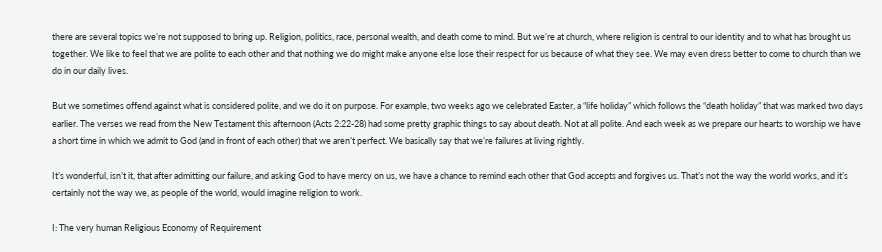there are several topics we’re not supposed to bring up. Religion, politics, race, personal wealth, and death come to mind. But we’re at church, where religion is central to our identity and to what has brought us together. We like to feel that we are polite to each other and that nothing we do might make anyone else lose their respect for us because of what they see. We may even dress better to come to church than we do in our daily lives.

But we sometimes offend against what is considered polite, and we do it on purpose. For example, two weeks ago we celebrated Easter, a “life holiday” which follows the “death holiday” that was marked two days earlier. The verses we read from the New Testament this afternoon (Acts 2:22-28) had some pretty graphic things to say about death. Not at all polite. And each week as we prepare our hearts to worship we have a short time in which we admit to God (and in front of each other) that we aren’t perfect. We basically say that we’re failures at living rightly.

It’s wonderful, isn’t it, that after admitting our failure, and asking God to have mercy on us, we have a chance to remind each other that God accepts and forgives us. That’s not the way the world works, and it’s certainly not the way we, as people of the world, would imagine religion to work.

I: The very human Religious Economy of Requirement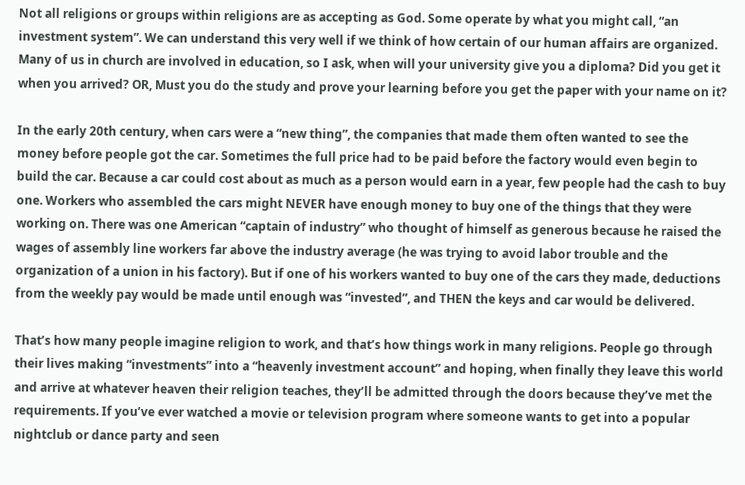Not all religions or groups within religions are as accepting as God. Some operate by what you might call, “an investment system”. We can understand this very well if we think of how certain of our human affairs are organized. Many of us in church are involved in education, so I ask, when will your university give you a diploma? Did you get it when you arrived? OR, Must you do the study and prove your learning before you get the paper with your name on it?

In the early 20th century, when cars were a “new thing”, the companies that made them often wanted to see the money before people got the car. Sometimes the full price had to be paid before the factory would even begin to build the car. Because a car could cost about as much as a person would earn in a year, few people had the cash to buy one. Workers who assembled the cars might NEVER have enough money to buy one of the things that they were working on. There was one American “captain of industry” who thought of himself as generous because he raised the wages of assembly line workers far above the industry average (he was trying to avoid labor trouble and the organization of a union in his factory). But if one of his workers wanted to buy one of the cars they made, deductions from the weekly pay would be made until enough was “invested”, and THEN the keys and car would be delivered.

That’s how many people imagine religion to work, and that’s how things work in many religions. People go through their lives making “investments” into a “heavenly investment account” and hoping, when finally they leave this world and arrive at whatever heaven their religion teaches, they’ll be admitted through the doors because they’ve met the requirements. If you’ve ever watched a movie or television program where someone wants to get into a popular nightclub or dance party and seen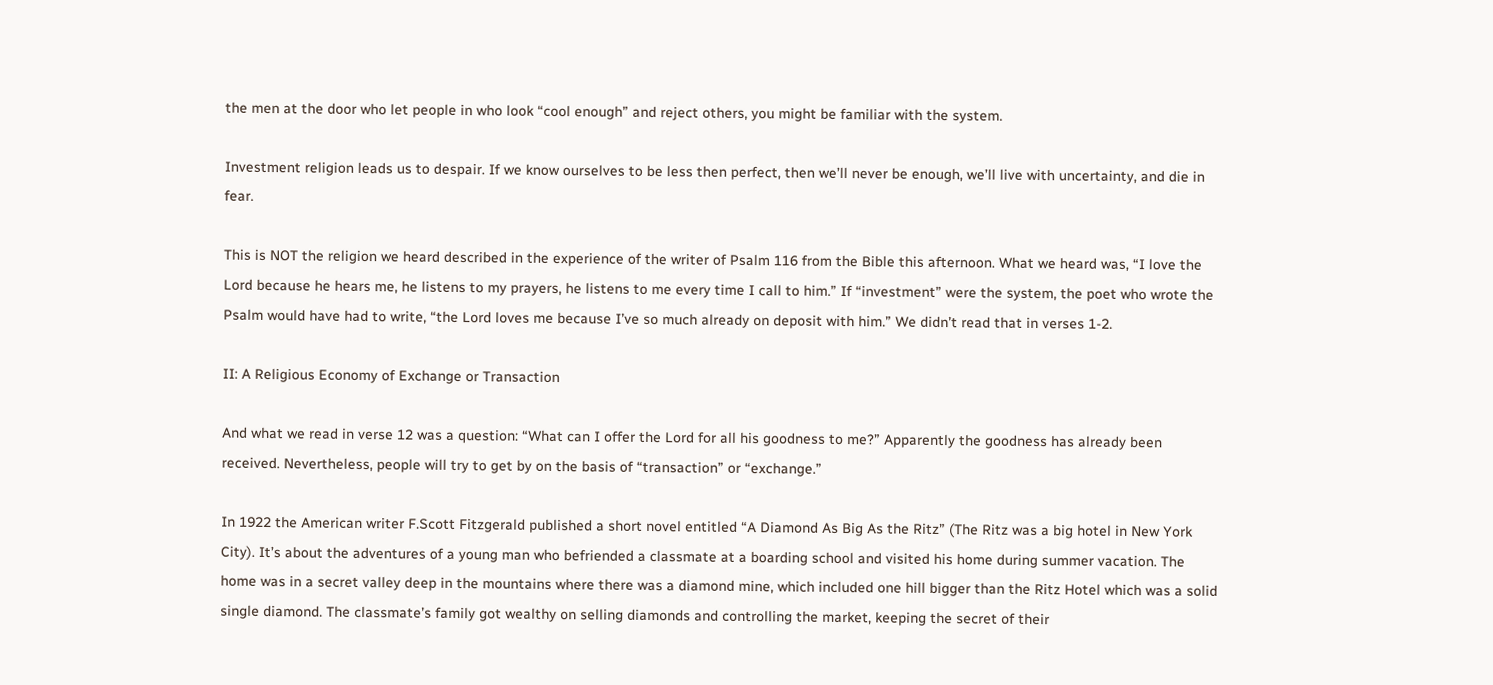the men at the door who let people in who look “cool enough” and reject others, you might be familiar with the system.

Investment religion leads us to despair. If we know ourselves to be less then perfect, then we’ll never be enough, we’ll live with uncertainty, and die in fear.

This is NOT the religion we heard described in the experience of the writer of Psalm 116 from the Bible this afternoon. What we heard was, “I love the Lord because he hears me, he listens to my prayers, he listens to me every time I call to him.” If “investment” were the system, the poet who wrote the Psalm would have had to write, “the Lord loves me because I’ve so much already on deposit with him.” We didn’t read that in verses 1-2.

II: A Religious Economy of Exchange or Transaction

And what we read in verse 12 was a question: “What can I offer the Lord for all his goodness to me?” Apparently the goodness has already been received. Nevertheless, people will try to get by on the basis of “transaction” or “exchange.”

In 1922 the American writer F.Scott Fitzgerald published a short novel entitled “A Diamond As Big As the Ritz” (The Ritz was a big hotel in New York City). It’s about the adventures of a young man who befriended a classmate at a boarding school and visited his home during summer vacation. The home was in a secret valley deep in the mountains where there was a diamond mine, which included one hill bigger than the Ritz Hotel which was a solid single diamond. The classmate’s family got wealthy on selling diamonds and controlling the market, keeping the secret of their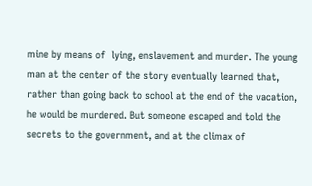mine by means of  lying, enslavement and murder. The young man at the center of the story eventually learned that, rather than going back to school at the end of the vacation, he would be murdered. But someone escaped and told the secrets to the government, and at the climax of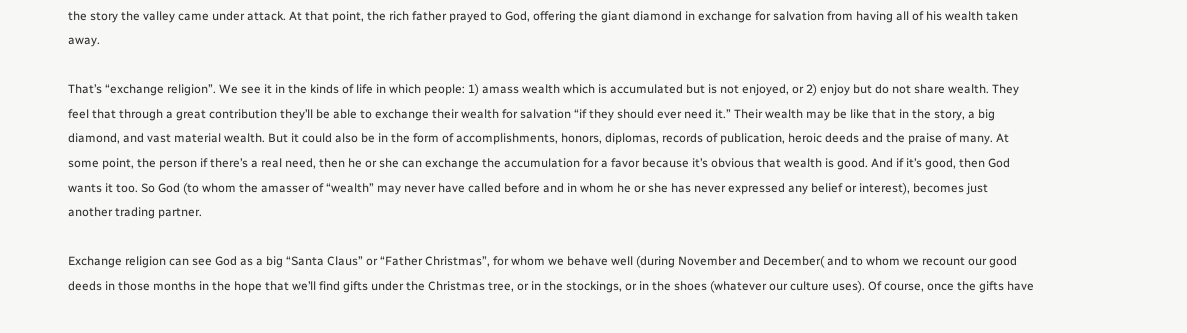the story the valley came under attack. At that point, the rich father prayed to God, offering the giant diamond in exchange for salvation from having all of his wealth taken away.

That’s “exchange religion”. We see it in the kinds of life in which people: 1) amass wealth which is accumulated but is not enjoyed, or 2) enjoy but do not share wealth. They feel that through a great contribution they’ll be able to exchange their wealth for salvation “if they should ever need it.” Their wealth may be like that in the story, a big diamond, and vast material wealth. But it could also be in the form of accomplishments, honors, diplomas, records of publication, heroic deeds and the praise of many. At some point, the person if there’s a real need, then he or she can exchange the accumulation for a favor because it’s obvious that wealth is good. And if it’s good, then God wants it too. So God (to whom the amasser of “wealth” may never have called before and in whom he or she has never expressed any belief or interest), becomes just another trading partner.

Exchange religion can see God as a big “Santa Claus” or “Father Christmas”, for whom we behave well (during November and December( and to whom we recount our good deeds in those months in the hope that we’ll find gifts under the Christmas tree, or in the stockings, or in the shoes (whatever our culture uses). Of course, once the gifts have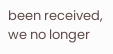been received, we no longer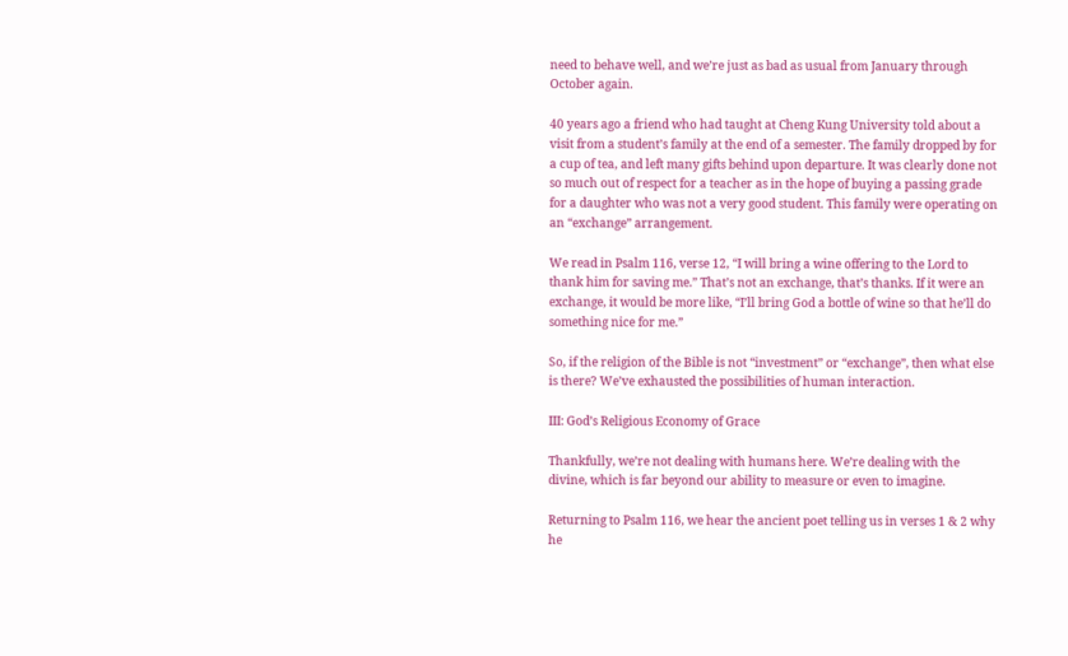need to behave well, and we’re just as bad as usual from January through October again.

40 years ago a friend who had taught at Cheng Kung University told about a visit from a student’s family at the end of a semester. The family dropped by for a cup of tea, and left many gifts behind upon departure. It was clearly done not so much out of respect for a teacher as in the hope of buying a passing grade for a daughter who was not a very good student. This family were operating on an “exchange” arrangement.

We read in Psalm 116, verse 12, “I will bring a wine offering to the Lord to thank him for saving me.” That’s not an exchange, that’s thanks. If it were an exchange, it would be more like, “I’ll bring God a bottle of wine so that he’ll do something nice for me.”

So, if the religion of the Bible is not “investment” or “exchange”, then what else is there? We’ve exhausted the possibilities of human interaction.

III: God’s Religious Economy of Grace

Thankfully, we’re not dealing with humans here. We’re dealing with the divine, which is far beyond our ability to measure or even to imagine.

Returning to Psalm 116, we hear the ancient poet telling us in verses 1 & 2 why he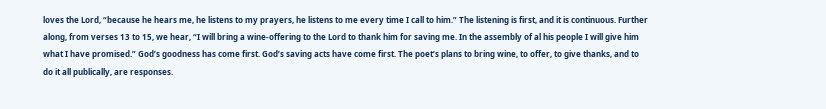loves the Lord, “because he hears me, he listens to my prayers, he listens to me every time I call to him.” The listening is first, and it is continuous. Further along, from verses 13 to 15, we hear, “I will bring a wine-offering to the Lord to thank him for saving me. In the assembly of al his people I will give him what I have promised.” God’s goodness has come first. God’s saving acts have come first. The poet’s plans to bring wine, to offer, to give thanks, and to do it all publically, are responses.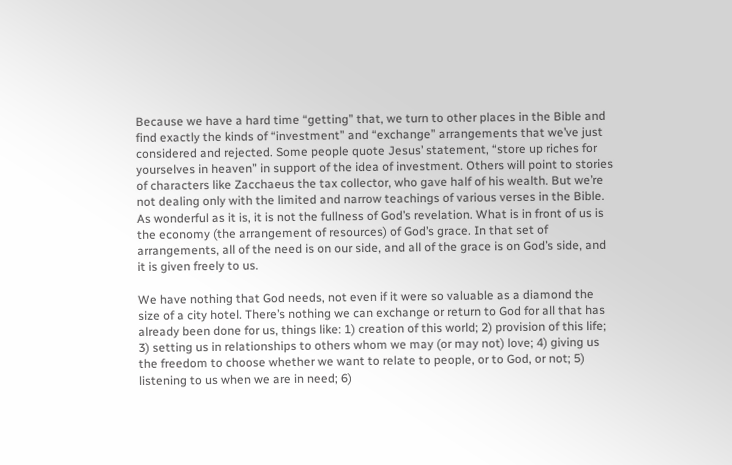Because we have a hard time “getting” that, we turn to other places in the Bible and find exactly the kinds of “investment” and “exchange” arrangements that we’ve just considered and rejected. Some people quote Jesus’ statement, “store up riches for yourselves in heaven” in support of the idea of investment. Others will point to stories of characters like Zacchaeus the tax collector, who gave half of his wealth. But we’re not dealing only with the limited and narrow teachings of various verses in the Bible. As wonderful as it is, it is not the fullness of God’s revelation. What is in front of us is the economy (the arrangement of resources) of God’s grace. In that set of arrangements, all of the need is on our side, and all of the grace is on God’s side, and it is given freely to us.

We have nothing that God needs, not even if it were so valuable as a diamond the size of a city hotel. There’s nothing we can exchange or return to God for all that has already been done for us, things like: 1) creation of this world; 2) provision of this life; 3) setting us in relationships to others whom we may (or may not) love; 4) giving us the freedom to choose whether we want to relate to people, or to God, or not; 5) listening to us when we are in need; 6)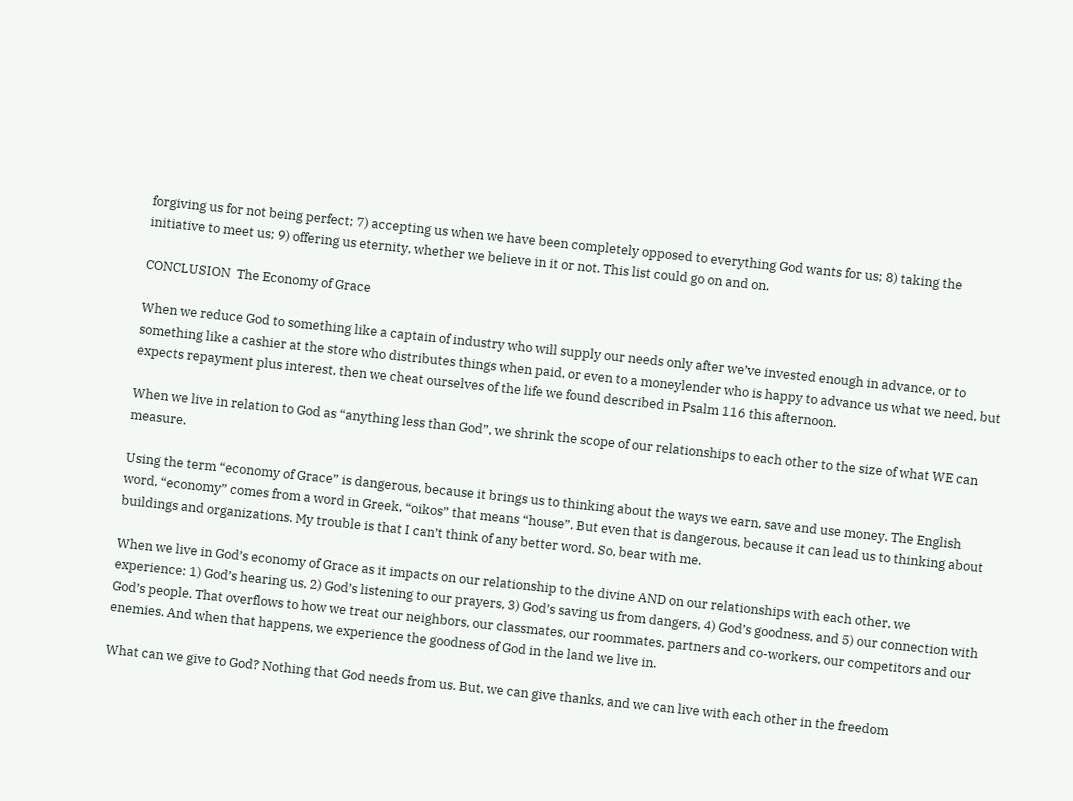forgiving us for not being perfect; 7) accepting us when we have been completely opposed to everything God wants for us; 8) taking the initiative to meet us; 9) offering us eternity, whether we believe in it or not. This list could go on and on.

CONCLUSION  The Economy of Grace

When we reduce God to something like a captain of industry who will supply our needs only after we’ve invested enough in advance, or to something like a cashier at the store who distributes things when paid, or even to a moneylender who is happy to advance us what we need, but expects repayment plus interest, then we cheat ourselves of the life we found described in Psalm 116 this afternoon.

When we live in relation to God as “anything less than God”, we shrink the scope of our relationships to each other to the size of what WE can measure.

Using the term “economy of Grace” is dangerous, because it brings us to thinking about the ways we earn, save and use money. The English word, “economy” comes from a word in Greek, “oikos” that means “house”. But even that is dangerous, because it can lead us to thinking about buildings and organizations. My trouble is that I can’t think of any better word. So, bear with me.

When we live in God’s economy of Grace as it impacts on our relationship to the divine AND on our relationships with each other, we experience: 1) God’s hearing us, 2) God’s listening to our prayers, 3) God’s saving us from dangers, 4) God’s goodness, and 5) our connection with God’s people. That overflows to how we treat our neighbors, our classmates, our roommates, partners and co-workers, our competitors and our enemies. And when that happens, we experience the goodness of God in the land we live in.

What can we give to God? Nothing that God needs from us. But, we can give thanks, and we can live with each other in the freedom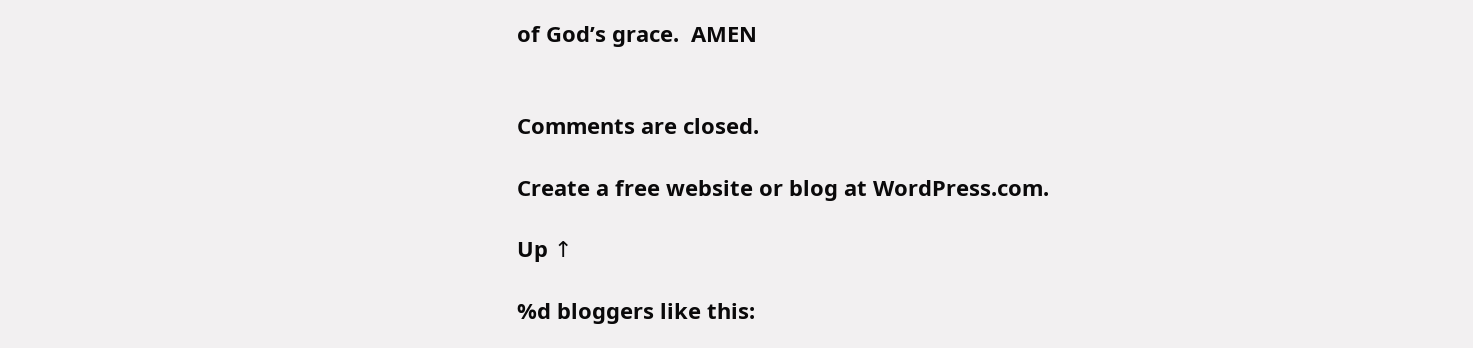of God’s grace.  AMEN


Comments are closed.

Create a free website or blog at WordPress.com.

Up ↑

%d bloggers like this: